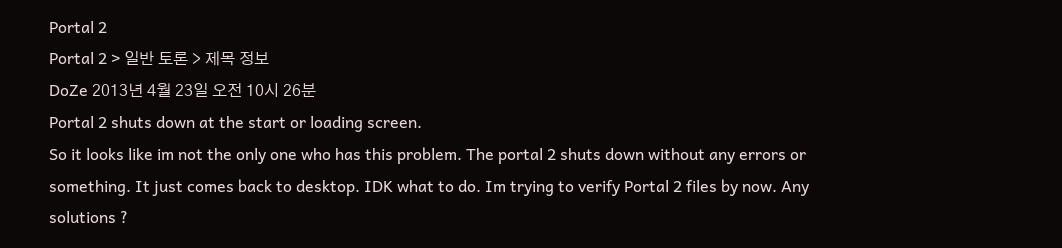Portal 2
Portal 2 > 일반 토론 > 제목 정보
DoZe 2013년 4월 23일 오전 10시 26분
Portal 2 shuts down at the start or loading screen.
So it looks like im not the only one who has this problem. The portal 2 shuts down without any errors or something. It just comes back to desktop. IDK what to do. Im trying to verify Portal 2 files by now. Any solutions ?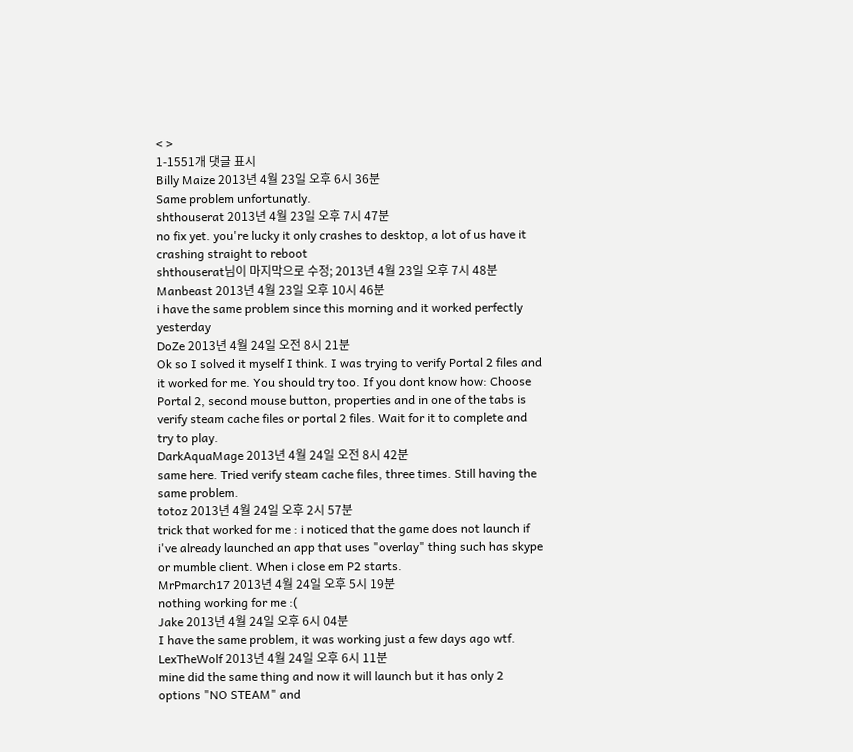< >
1-1551개 댓글 표시
Billy Maize 2013년 4월 23일 오후 6시 36분
Same problem unfortunatly.
shthouserat 2013년 4월 23일 오후 7시 47분
no fix yet. you're lucky it only crashes to desktop, a lot of us have it crashing straight to reboot
shthouserat님이 마지막으로 수정; 2013년 4월 23일 오후 7시 48분
Manbeast 2013년 4월 23일 오후 10시 46분
i have the same problem since this morning and it worked perfectly yesterday
DoZe 2013년 4월 24일 오전 8시 21분
Ok so I solved it myself I think. I was trying to verify Portal 2 files and it worked for me. You should try too. If you dont know how: Choose Portal 2, second mouse button, properties and in one of the tabs is verify steam cache files or portal 2 files. Wait for it to complete and try to play.
DarkAquaMage 2013년 4월 24일 오전 8시 42분
same here. Tried verify steam cache files, three times. Still having the same problem.
totoz 2013년 4월 24일 오후 2시 57분
trick that worked for me : i noticed that the game does not launch if i've already launched an app that uses "overlay" thing such has skype or mumble client. When i close em P2 starts.
MrPmarch17 2013년 4월 24일 오후 5시 19분
nothing working for me :(
Jake 2013년 4월 24일 오후 6시 04분
I have the same problem, it was working just a few days ago wtf.
LexTheWolf 2013년 4월 24일 오후 6시 11분
mine did the same thing and now it will launch but it has only 2 options "NO STEAM" and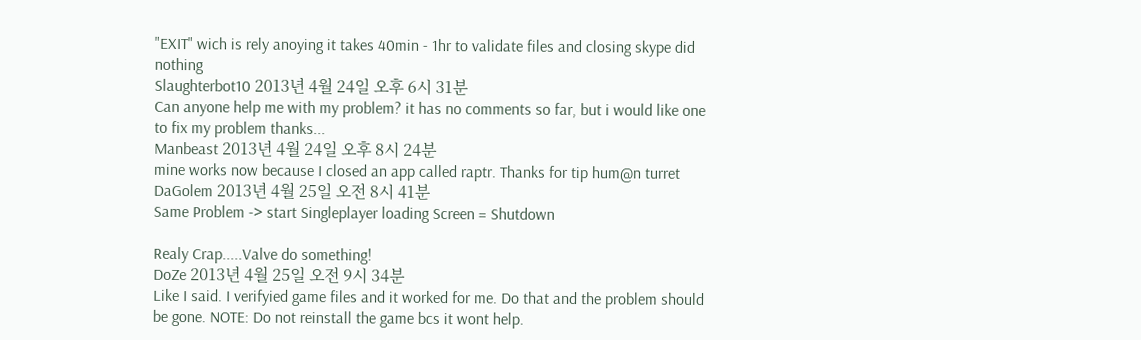"EXIT" wich is rely anoying it takes 40min - 1hr to validate files and closing skype did nothing
Slaughterbot10 2013년 4월 24일 오후 6시 31분
Can anyone help me with my problem? it has no comments so far, but i would like one to fix my problem thanks...
Manbeast 2013년 4월 24일 오후 8시 24분
mine works now because I closed an app called raptr. Thanks for tip hum@n turret
DaGolem 2013년 4월 25일 오전 8시 41분
Same Problem -> start Singleplayer loading Screen = Shutdown

Realy Crap.....Valve do something!
DoZe 2013년 4월 25일 오전 9시 34분
Like I said. I verifyied game files and it worked for me. Do that and the problem should be gone. NOTE: Do not reinstall the game bcs it wont help.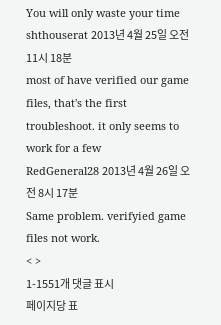You will only waste your time
shthouserat 2013년 4월 25일 오전 11시 18분
most of have verified our game files, that's the first troubleshoot. it only seems to work for a few
RedGeneral28 2013년 4월 26일 오전 8시 17분
Same problem. verifyied game files not work.
< >
1-1551개 댓글 표시
페이지당 표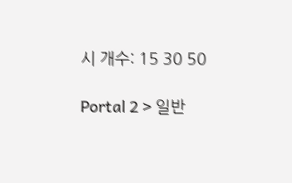시 개수: 15 30 50

Portal 2 > 일반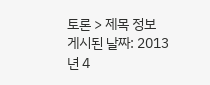토론 > 제목 정보
게시된 날짜: 2013년 4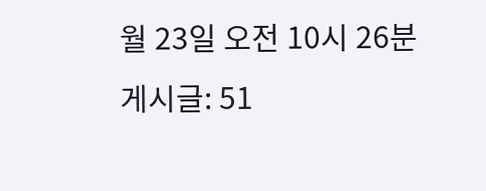월 23일 오전 10시 26분
게시글: 51